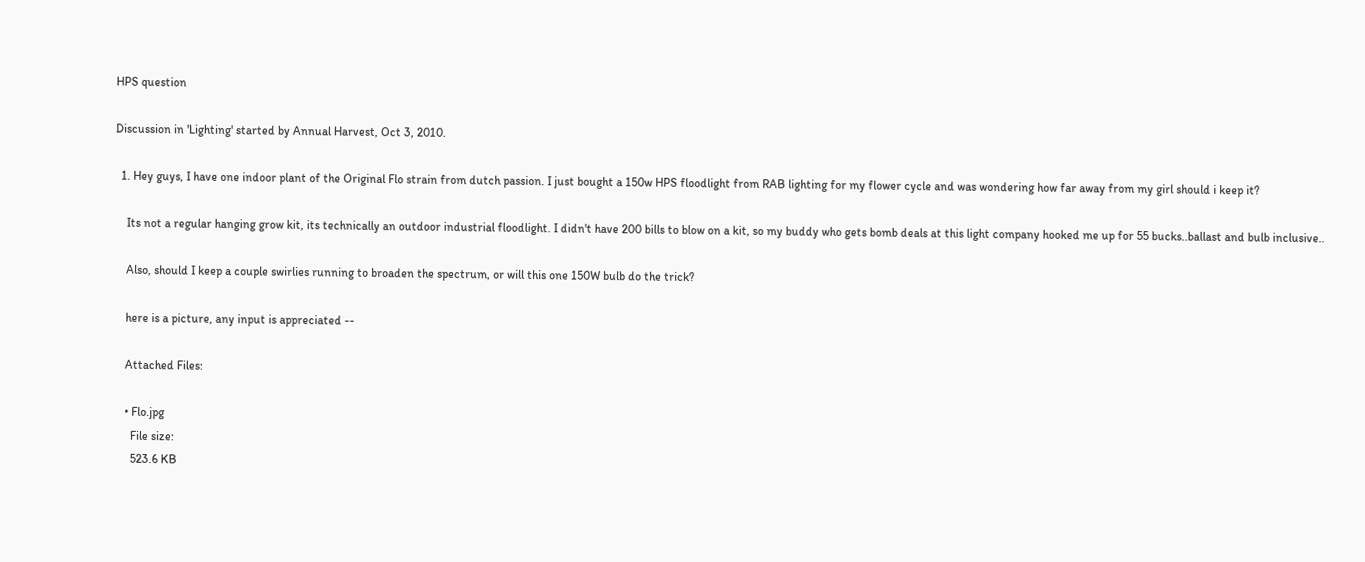HPS question

Discussion in 'Lighting' started by Annual Harvest, Oct 3, 2010.

  1. Hey guys, I have one indoor plant of the Original Flo strain from dutch passion. I just bought a 150w HPS floodlight from RAB lighting for my flower cycle and was wondering how far away from my girl should i keep it?

    Its not a regular hanging grow kit, its technically an outdoor industrial floodlight. I didn't have 200 bills to blow on a kit, so my buddy who gets bomb deals at this light company hooked me up for 55 bucks..ballast and bulb inclusive..

    Also, should I keep a couple swirlies running to broaden the spectrum, or will this one 150W bulb do the trick?

    here is a picture, any input is appreciated --

    Attached Files:

    • Flo.jpg
      File size:
      523.6 KB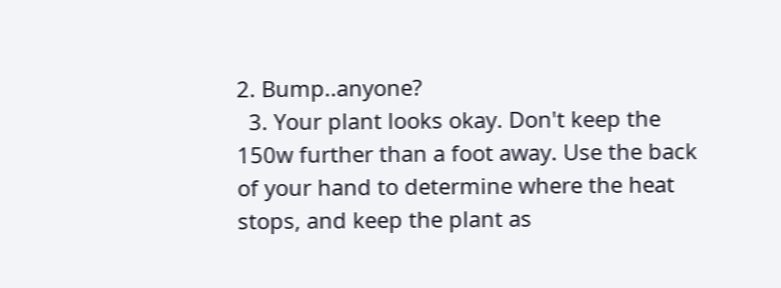2. Bump..anyone?
  3. Your plant looks okay. Don't keep the 150w further than a foot away. Use the back of your hand to determine where the heat stops, and keep the plant as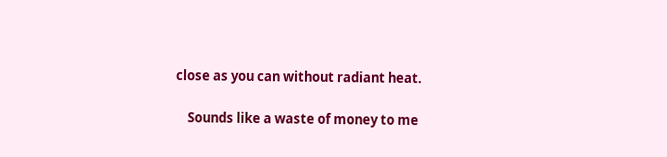close as you can without radiant heat.

    Sounds like a waste of money to me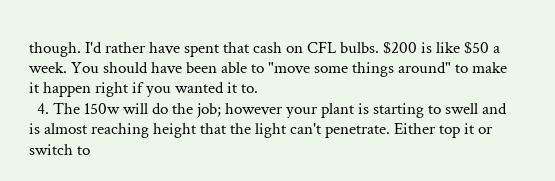though. I'd rather have spent that cash on CFL bulbs. $200 is like $50 a week. You should have been able to "move some things around" to make it happen right if you wanted it to.
  4. The 150w will do the job; however your plant is starting to swell and is almost reaching height that the light can't penetrate. Either top it or switch to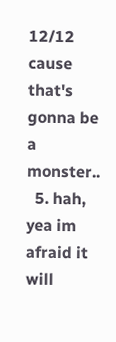12/12 cause that's gonna be a monster..
  5. hah, yea im afraid it will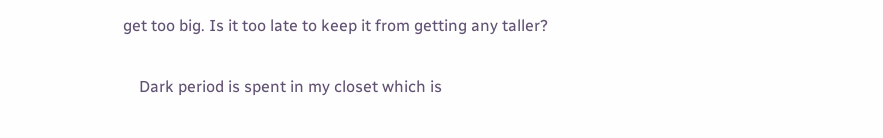get too big. Is it too late to keep it from getting any taller?

    Dark period is spent in my closet which is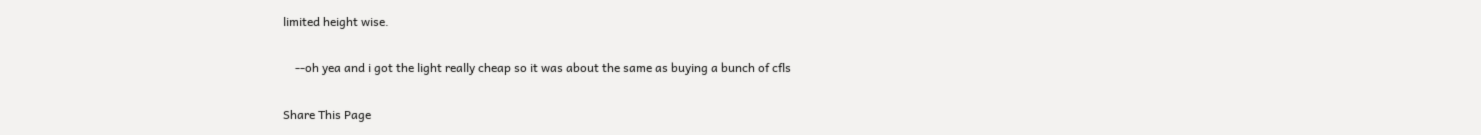limited height wise.

    --oh yea and i got the light really cheap so it was about the same as buying a bunch of cfls

Share This Page